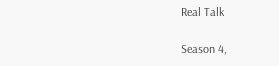Real Talk

Season 4,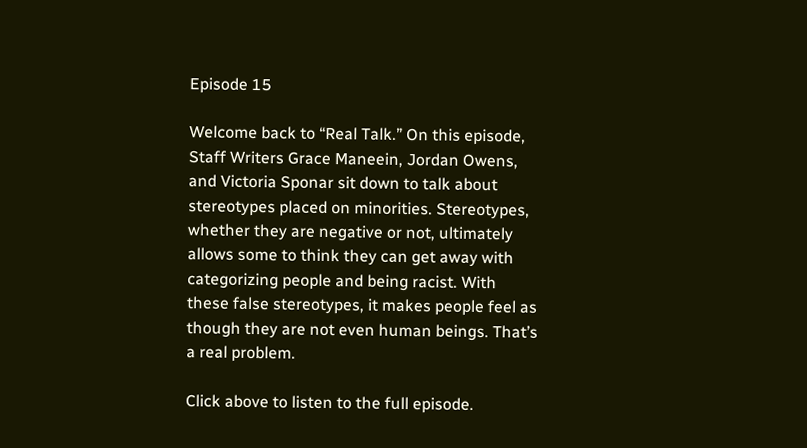Episode 15

Welcome back to “Real Talk.” On this episode, Staff Writers Grace Maneein, Jordan Owens, and Victoria Sponar sit down to talk about stereotypes placed on minorities. Stereotypes, whether they are negative or not, ultimately allows some to think they can get away with categorizing people and being racist. With these false stereotypes, it makes people feel as though they are not even human beings. That’s a real problem.

Click above to listen to the full episode.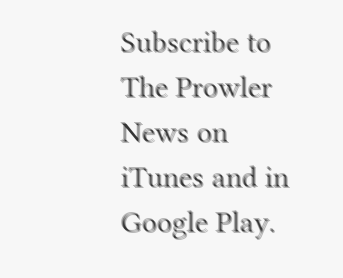Subscribe to The Prowler News on iTunes and in Google Play.